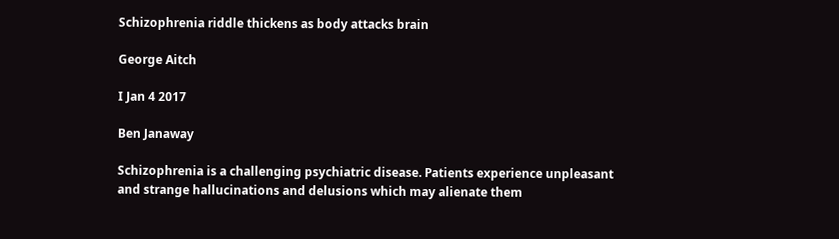Schizophrenia riddle thickens as body attacks brain

George Aitch

I Jan 4 2017

Ben Janaway

Schizophrenia is a challenging psychiatric disease. Patients experience unpleasant and strange hallucinations and delusions which may alienate them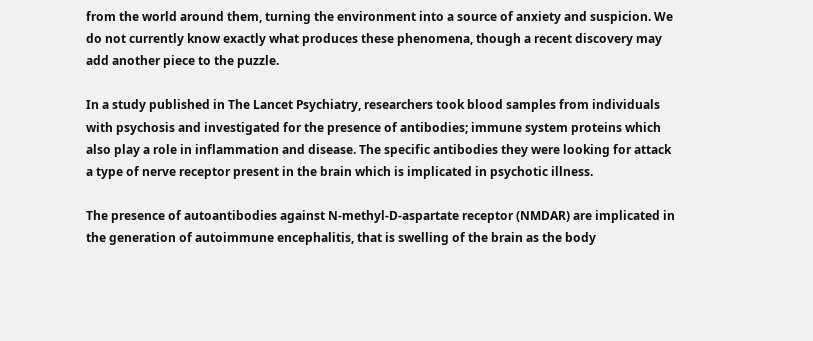from the world around them, turning the environment into a source of anxiety and suspicion. We do not currently know exactly what produces these phenomena, though a recent discovery may add another piece to the puzzle.

In a study published in The Lancet Psychiatry, researchers took blood samples from individuals with psychosis and investigated for the presence of antibodies; immune system proteins which also play a role in inflammation and disease. The specific antibodies they were looking for attack a type of nerve receptor present in the brain which is implicated in psychotic illness.

The presence of autoantibodies against N-methyl-D-aspartate receptor (NMDAR) are implicated in the generation of autoimmune encephalitis, that is swelling of the brain as the body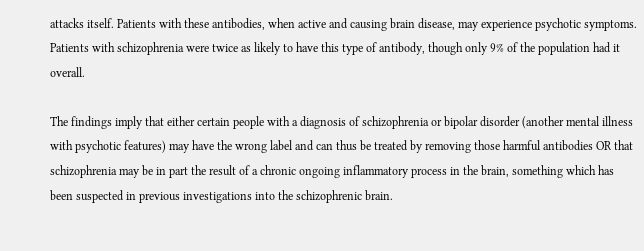attacks itself. Patients with these antibodies, when active and causing brain disease, may experience psychotic symptoms. Patients with schizophrenia were twice as likely to have this type of antibody, though only 9% of the population had it overall.

The findings imply that either certain people with a diagnosis of schizophrenia or bipolar disorder (another mental illness with psychotic features) may have the wrong label and can thus be treated by removing those harmful antibodies OR that schizophrenia may be in part the result of a chronic ongoing inflammatory process in the brain, something which has been suspected in previous investigations into the schizophrenic brain.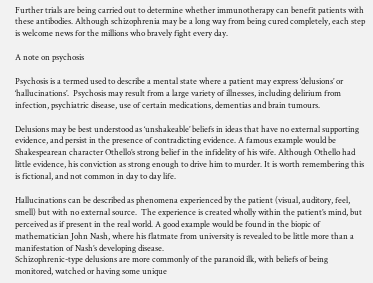Further trials are being carried out to determine whether immunotherapy can benefit patients with these antibodies. Although schizophrenia may be a long way from being cured completely, each step is welcome news for the millions who bravely fight every day.

A note on psychosis

Psychosis is a termed used to describe a mental state where a patient may express ‘delusions’ or ‘hallucinations’.  Psychosis may result from a large variety of illnesses, including delirium from infection, psychiatric disease, use of certain medications, dementias and brain tumours.

Delusions may be best understood as ‘unshakeable’ beliefs in ideas that have no external supporting evidence, and persist in the presence of contradicting evidence. A famous example would be Shakespearean character Othello’s strong belief in the infidelity of his wife. Although Othello had little evidence, his conviction as strong enough to drive him to murder. It is worth remembering this is fictional, and not common in day to day life.

Hallucinations can be described as phenomena experienced by the patient (visual, auditory, feel, smell) but with no external source.  The experience is created wholly within the patient’s mind, but perceived as if present in the real world. A good example would be found in the biopic of mathematician John Nash, where his flatmate from university is revealed to be little more than a manifestation of Nash’s developing disease.
Schizophrenic-type delusions are more commonly of the paranoid ilk, with beliefs of being monitored, watched or having some unique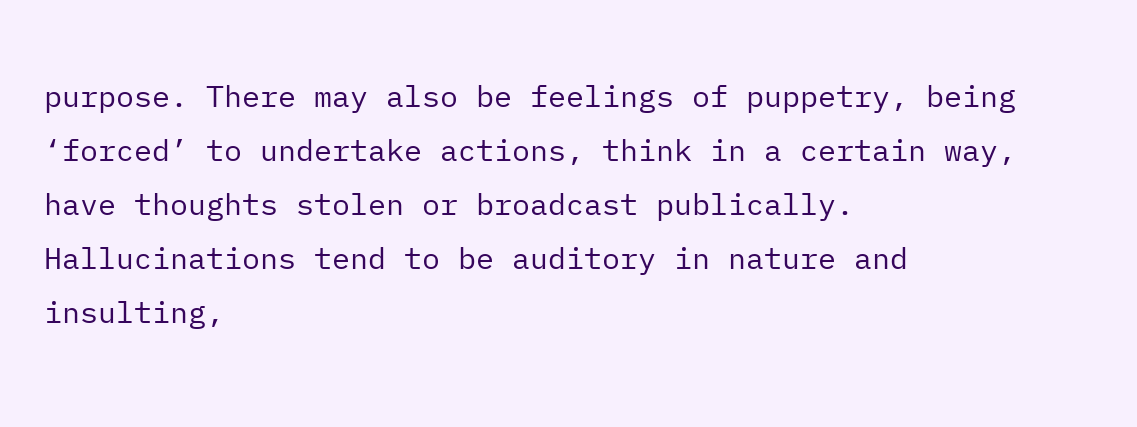purpose. There may also be feelings of puppetry, being ‘forced’ to undertake actions, think in a certain way, have thoughts stolen or broadcast publically. Hallucinations tend to be auditory in nature and insulting,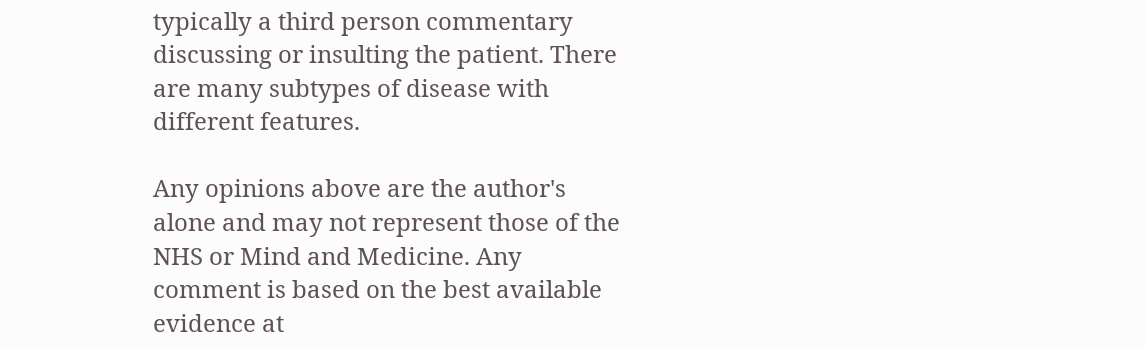typically a third person commentary discussing or insulting the patient. There are many subtypes of disease with different features.

Any opinions above are the author's alone and may not represent those of the NHS or Mind and Medicine. Any comment is based on the best available evidence at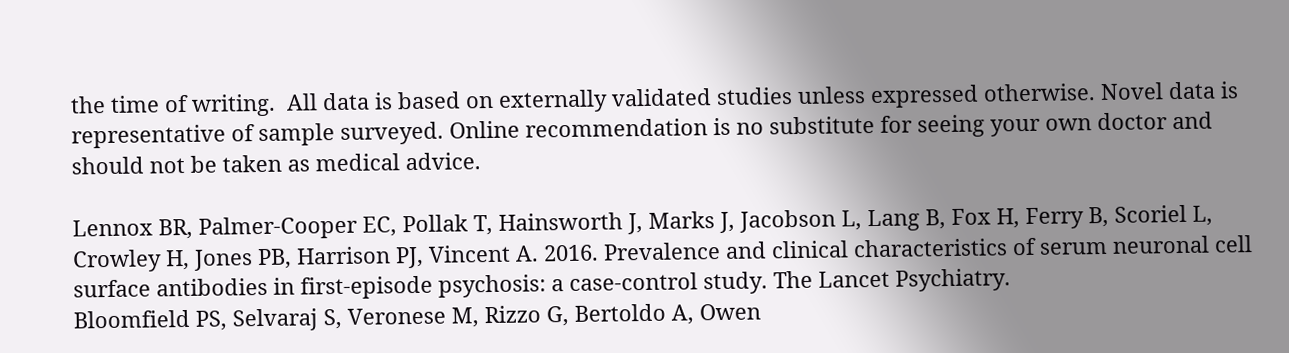the time of writing.  All data is based on externally validated studies unless expressed otherwise. Novel data is representative of sample surveyed. Online recommendation is no substitute for seeing your own doctor and should not be taken as medical advice.

Lennox BR, Palmer-Cooper EC, Pollak T, Hainsworth J, Marks J, Jacobson L, Lang B, Fox H, Ferry B, Scoriel L, Crowley H, Jones PB, Harrison PJ, Vincent A. 2016. Prevalence and clinical characteristics of serum neuronal cell surface antibodies in first-episode psychosis: a case-control study. The Lancet Psychiatry.
Bloomfield PS, Selvaraj S, Veronese M, Rizzo G, Bertoldo A, Owen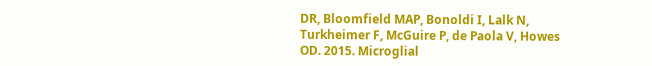DR, Bloomfield MAP, Bonoldi I, Lalk N, Turkheimer F, McGuire P, de Paola V, Howes OD. 2015. Microglial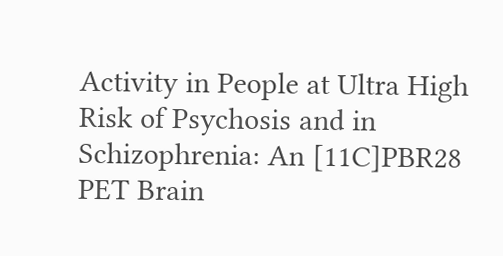Activity in People at Ultra High Risk of Psychosis and in Schizophrenia: An [11C]PBR28 PET Brain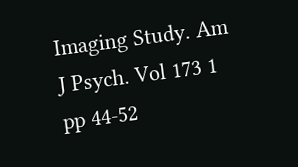Imaging Study. Am J Psych. Vol 173 1 pp 44-52